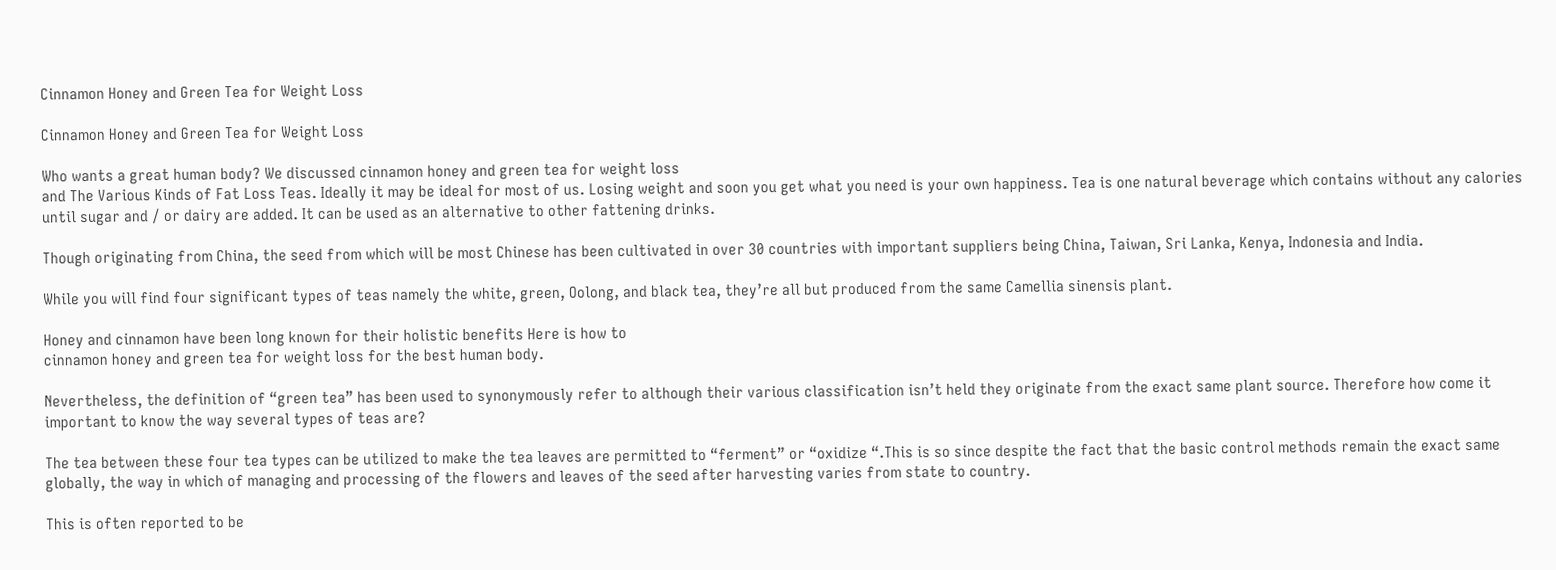Cinnamon Honey and Green Tea for Weight Loss

Cinnamon Honey and Green Tea for Weight Loss

Who wants a great human body? We discussed cinnamon honey and green tea for weight loss
and The Various Kinds of Fat Loss Teas. Ideally it may be ideal for most of us. Losing weight and soon you get what you need is your own happiness. Tea is one natural beverage which contains without any calories until sugar and / or dairy are added. It can be used as an alternative to other fattening drinks.

Though originating from China, the seed from which will be most Chinese has been cultivated in over 30 countries with important suppliers being China, Taiwan, Sri Lanka, Kenya, Indonesia and India.

While you will find four significant types of teas namely the white, green, Oolong, and black tea, they’re all but produced from the same Camellia sinensis plant.

Honey and cinnamon have been long known for their holistic benefits Here is how to
cinnamon honey and green tea for weight loss for the best human body.

Nevertheless, the definition of “green tea” has been used to synonymously refer to although their various classification isn’t held they originate from the exact same plant source. Therefore how come it important to know the way several types of teas are?

The tea between these four tea types can be utilized to make the tea leaves are permitted to “ferment” or “oxidize “.This is so since despite the fact that the basic control methods remain the exact same globally, the way in which of managing and processing of the flowers and leaves of the seed after harvesting varies from state to country.

This is often reported to be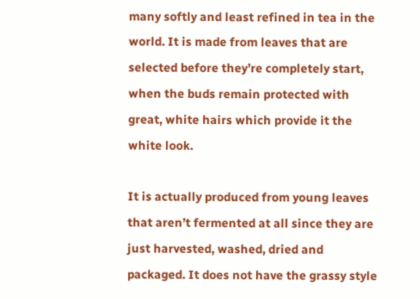many softly and least refined in tea in the world. It is made from leaves that are selected before they’re completely start, when the buds remain protected with great, white hairs which provide it the white look.

It is actually produced from young leaves that aren’t fermented at all since they are just harvested, washed, dried and packaged. It does not have the grassy style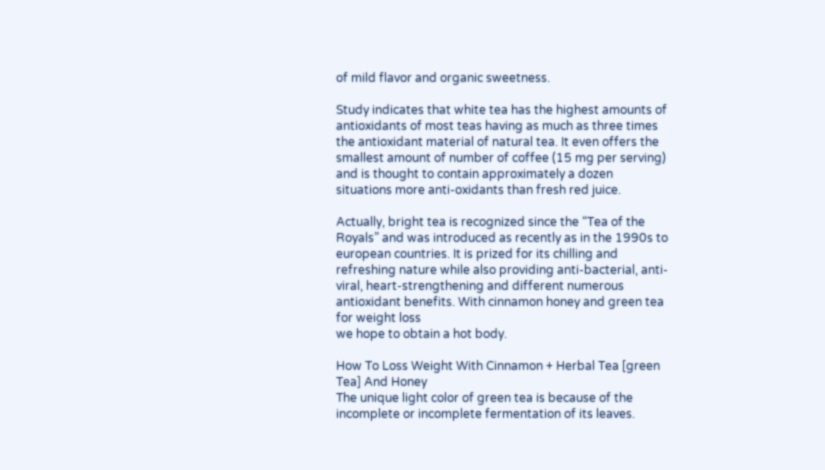of mild flavor and organic sweetness.

Study indicates that white tea has the highest amounts of antioxidants of most teas having as much as three times the antioxidant material of natural tea. It even offers the smallest amount of number of coffee (15 mg per serving) and is thought to contain approximately a dozen situations more anti-oxidants than fresh red juice.

Actually, bright tea is recognized since the “Tea of the Royals” and was introduced as recently as in the 1990s to european countries. It is prized for its chilling and refreshing nature while also providing anti-bacterial, anti-viral, heart-strengthening and different numerous antioxidant benefits. With cinnamon honey and green tea for weight loss
we hope to obtain a hot body.

How To Loss Weight With Cinnamon + Herbal Tea [green Tea] And Honey
The unique light color of green tea is because of the incomplete or incomplete fermentation of its leaves.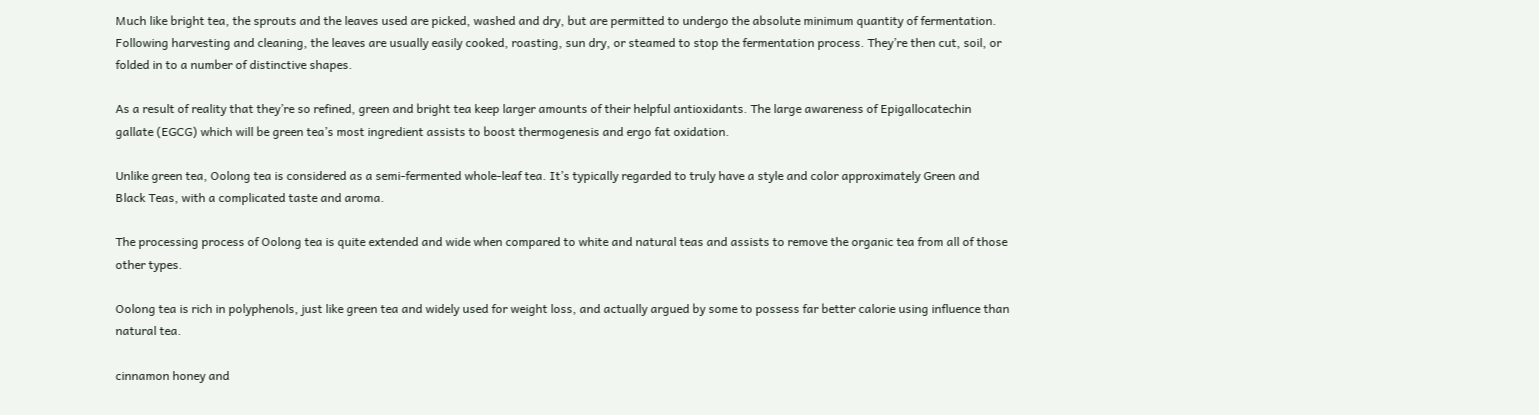Much like bright tea, the sprouts and the leaves used are picked, washed and dry, but are permitted to undergo the absolute minimum quantity of fermentation. Following harvesting and cleaning, the leaves are usually easily cooked, roasting, sun dry, or steamed to stop the fermentation process. They’re then cut, soil, or folded in to a number of distinctive shapes.

As a result of reality that they’re so refined, green and bright tea keep larger amounts of their helpful antioxidants. The large awareness of Epigallocatechin gallate (EGCG) which will be green tea’s most ingredient assists to boost thermogenesis and ergo fat oxidation.

Unlike green tea, Oolong tea is considered as a semi-fermented whole-leaf tea. It’s typically regarded to truly have a style and color approximately Green and Black Teas, with a complicated taste and aroma.

The processing process of Oolong tea is quite extended and wide when compared to white and natural teas and assists to remove the organic tea from all of those other types.

Oolong tea is rich in polyphenols, just like green tea and widely used for weight loss, and actually argued by some to possess far better calorie using influence than natural tea.

cinnamon honey and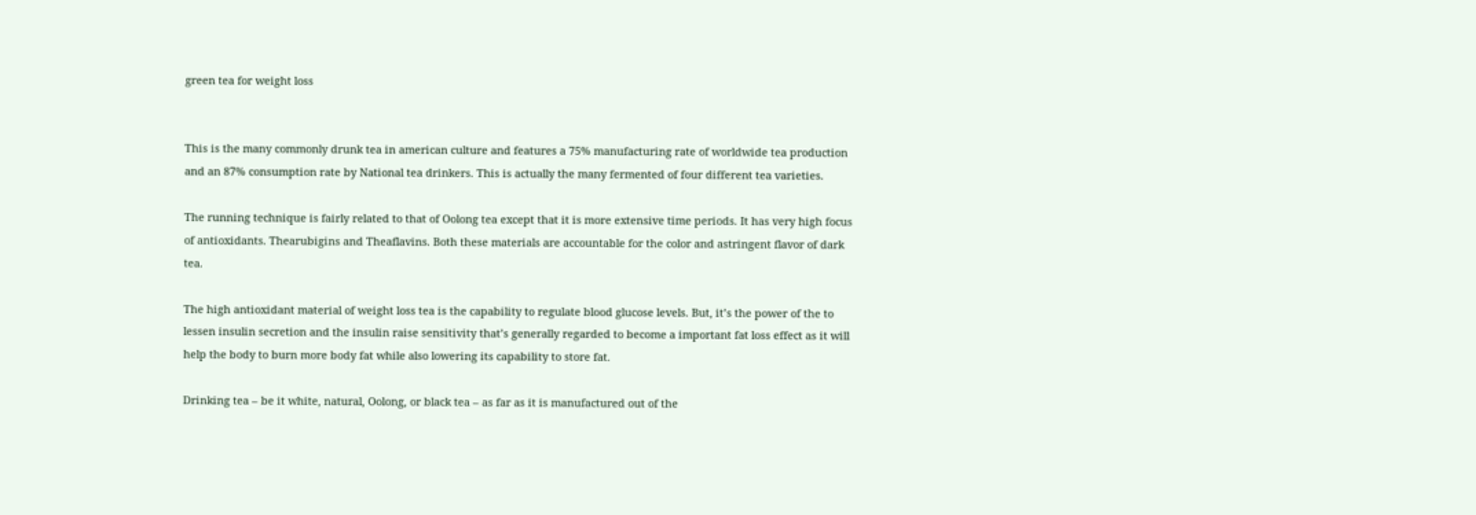green tea for weight loss


This is the many commonly drunk tea in american culture and features a 75% manufacturing rate of worldwide tea production and an 87% consumption rate by National tea drinkers. This is actually the many fermented of four different tea varieties.

The running technique is fairly related to that of Oolong tea except that it is more extensive time periods. It has very high focus of antioxidants. Thearubigins and Theaflavins. Both these materials are accountable for the color and astringent flavor of dark tea.

The high antioxidant material of weight loss tea is the capability to regulate blood glucose levels. But, it’s the power of the to lessen insulin secretion and the insulin raise sensitivity that’s generally regarded to become a important fat loss effect as it will help the body to burn more body fat while also lowering its capability to store fat.

Drinking tea – be it white, natural, Oolong, or black tea – as far as it is manufactured out of the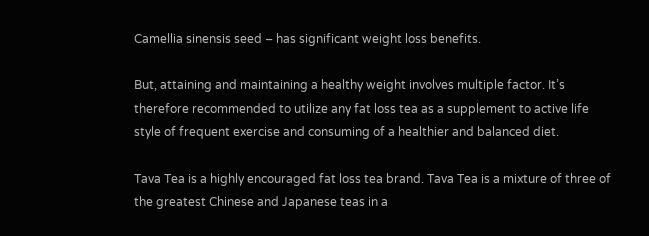Camellia sinensis seed – has significant weight loss benefits.

But, attaining and maintaining a healthy weight involves multiple factor. It’s therefore recommended to utilize any fat loss tea as a supplement to active life style of frequent exercise and consuming of a healthier and balanced diet.

Tava Tea is a highly encouraged fat loss tea brand. Tava Tea is a mixture of three of the greatest Chinese and Japanese teas in a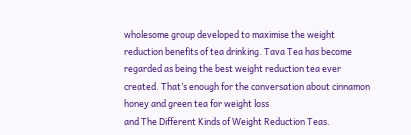wholesome group developed to maximise the weight reduction benefits of tea drinking. Tava Tea has become regarded as being the best weight reduction tea ever created. That’s enough for the conversation about cinnamon honey and green tea for weight loss
and The Different Kinds of Weight Reduction Teas.